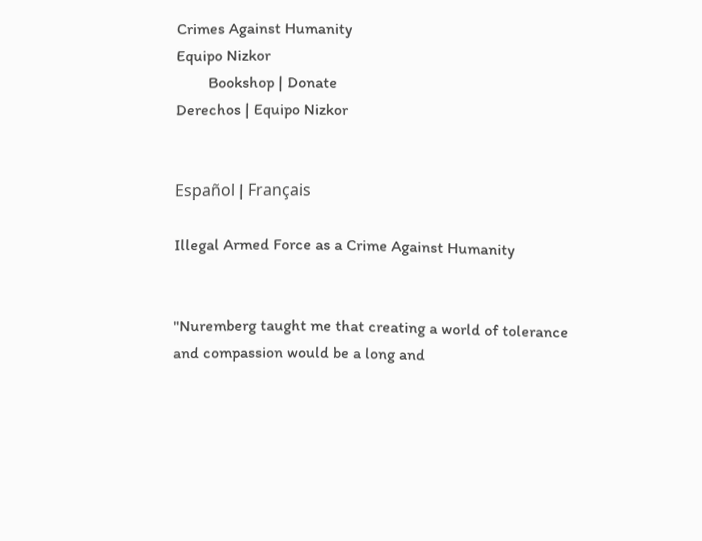Crimes Against Humanity
Equipo Nizkor
        Bookshop | Donate
Derechos | Equipo Nizkor


Español | Français

Illegal Armed Force as a Crime Against Humanity


"Nuremberg taught me that creating a world of tolerance
and compassion would be a long and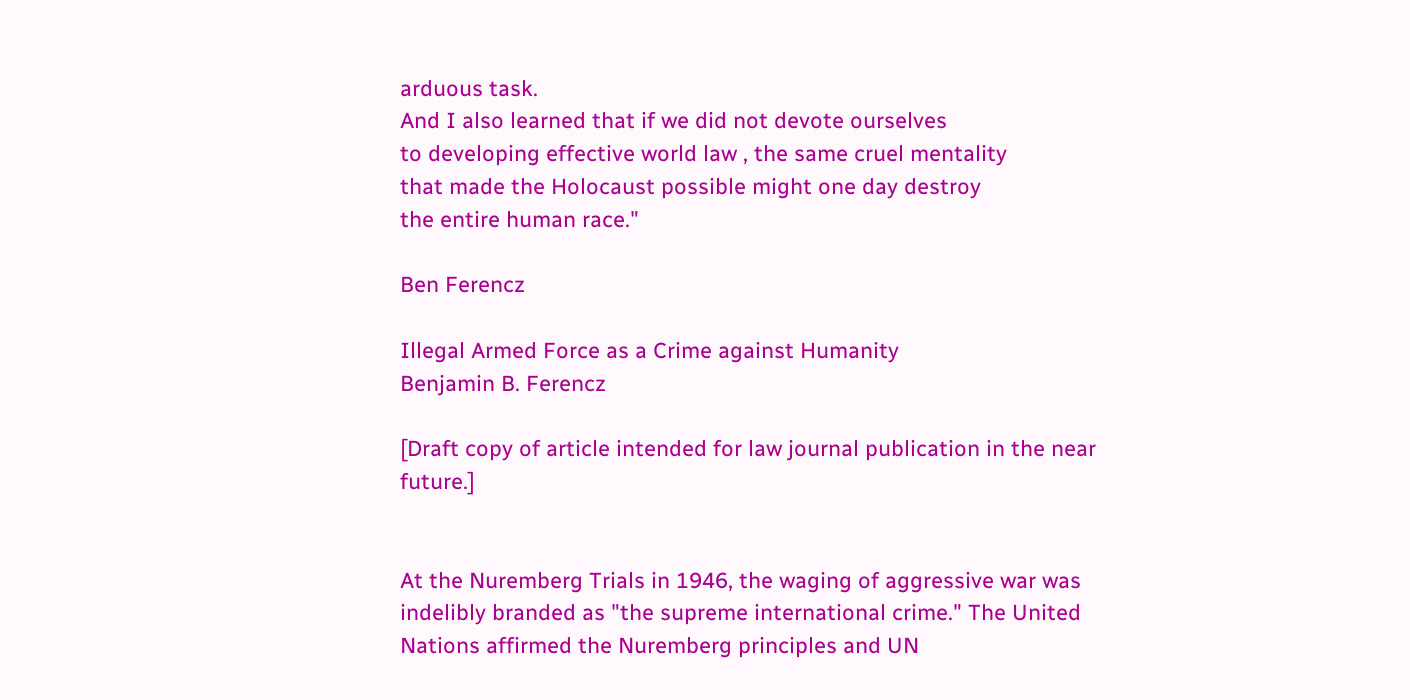arduous task.
And I also learned that if we did not devote ourselves
to developing effective world law , the same cruel mentality
that made the Holocaust possible might one day destroy
the entire human race."

Ben Ferencz

Illegal Armed Force as a Crime against Humanity
Benjamin B. Ferencz

[Draft copy of article intended for law journal publication in the near future.]


At the Nuremberg Trials in 1946, the waging of aggressive war was indelibly branded as "the supreme international crime." The United Nations affirmed the Nuremberg principles and UN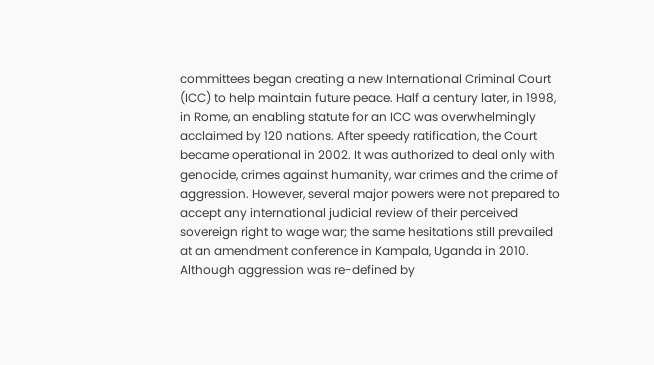committees began creating a new International Criminal Court (ICC) to help maintain future peace. Half a century later, in 1998, in Rome, an enabling statute for an ICC was overwhelmingly acclaimed by 120 nations. After speedy ratification, the Court became operational in 2002. It was authorized to deal only with genocide, crimes against humanity, war crimes and the crime of aggression. However, several major powers were not prepared to accept any international judicial review of their perceived sovereign right to wage war; the same hesitations still prevailed at an amendment conference in Kampala, Uganda in 2010. Although aggression was re-defined by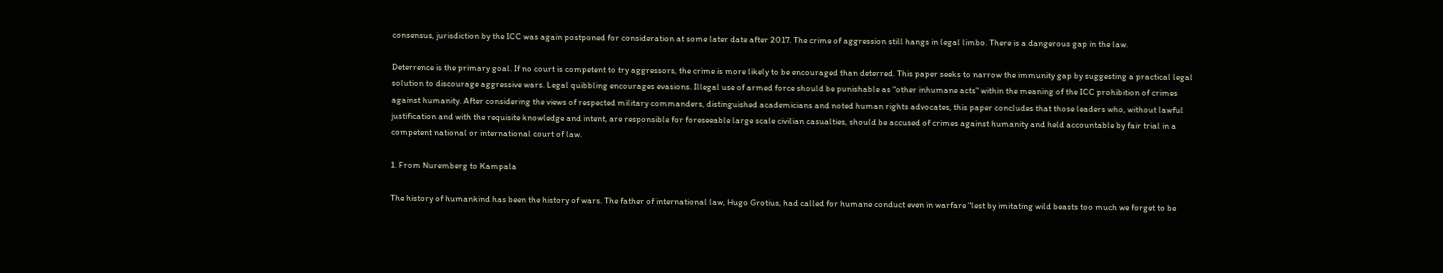consensus, jurisdiction by the ICC was again postponed for consideration at some later date after 2017. The crime of aggression still hangs in legal limbo. There is a dangerous gap in the law.

Deterrence is the primary goal. If no court is competent to try aggressors, the crime is more likely to be encouraged than deterred. This paper seeks to narrow the immunity gap by suggesting a practical legal solution to discourage aggressive wars. Legal quibbling encourages evasions. Illegal use of armed force should be punishable as "other inhumane acts" within the meaning of the ICC prohibition of crimes against humanity. After considering the views of respected military commanders, distinguished academicians and noted human rights advocates, this paper concludes that those leaders who, without lawful justification and with the requisite knowledge and intent, are responsible for foreseeable large scale civilian casualties, should be accused of crimes against humanity and held accountable by fair trial in a competent national or international court of law.

1. From Nuremberg to Kampala

The history of humankind has been the history of wars. The father of international law, Hugo Grotius, had called for humane conduct even in warfare "lest by imitating wild beasts too much we forget to be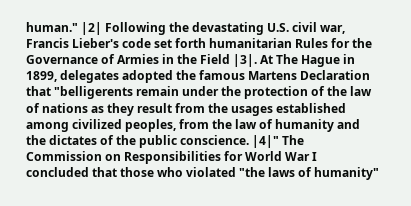human." |2| Following the devastating U.S. civil war, Francis Lieber's code set forth humanitarian Rules for the Governance of Armies in the Field |3|. At The Hague in 1899, delegates adopted the famous Martens Declaration that "belligerents remain under the protection of the law of nations as they result from the usages established among civilized peoples, from the law of humanity and the dictates of the public conscience. |4|" The Commission on Responsibilities for World War I concluded that those who violated "the laws of humanity"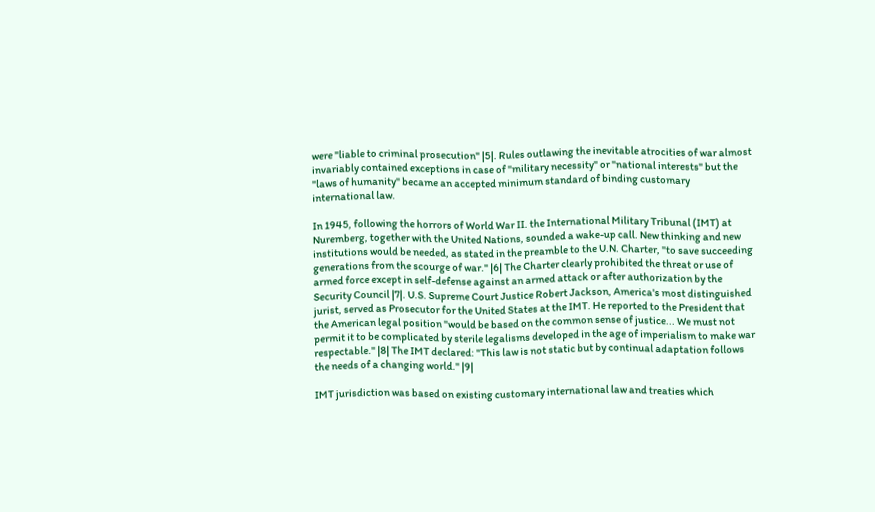were "liable to criminal prosecution" |5|. Rules outlawing the inevitable atrocities of war almost invariably contained exceptions in case of "military necessity" or "national interests" but the "laws of humanity" became an accepted minimum standard of binding customary international law.

In 1945, following the horrors of World War II. the International Military Tribunal (IMT) at Nuremberg, together with the United Nations, sounded a wake-up call. New thinking and new institutions would be needed, as stated in the preamble to the U.N. Charter, "to save succeeding generations from the scourge of war." |6| The Charter clearly prohibited the threat or use of armed force except in self-defense against an armed attack or after authorization by the Security Council |7|. U.S. Supreme Court Justice Robert Jackson, America's most distinguished jurist, served as Prosecutor for the United States at the IMT. He reported to the President that the American legal position "would be based on the common sense of justice... We must not permit it to be complicated by sterile legalisms developed in the age of imperialism to make war respectable." |8| The IMT declared: "This law is not static but by continual adaptation follows the needs of a changing world." |9|

IMT jurisdiction was based on existing customary international law and treaties which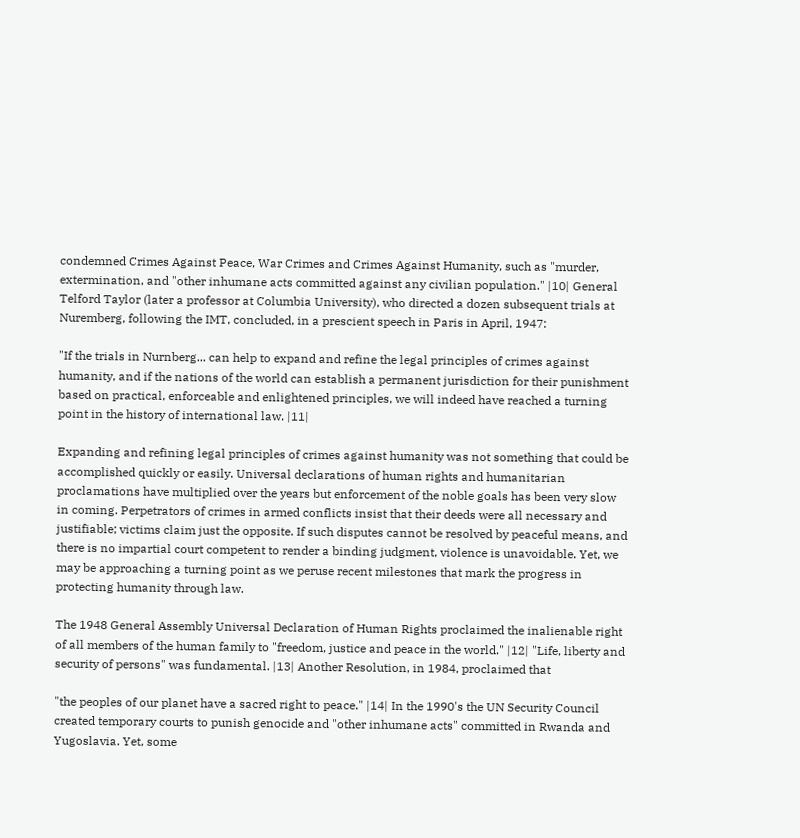condemned Crimes Against Peace, War Crimes and Crimes Against Humanity, such as "murder, extermination, and "other inhumane acts committed against any civilian population." |10| General Telford Taylor (later a professor at Columbia University), who directed a dozen subsequent trials at Nuremberg, following the IMT, concluded, in a prescient speech in Paris in April, 1947:

"If the trials in Nurnberg... can help to expand and refine the legal principles of crimes against humanity, and if the nations of the world can establish a permanent jurisdiction for their punishment based on practical, enforceable and enlightened principles, we will indeed have reached a turning point in the history of international law. |11|

Expanding and refining legal principles of crimes against humanity was not something that could be accomplished quickly or easily. Universal declarations of human rights and humanitarian proclamations have multiplied over the years but enforcement of the noble goals has been very slow in coming. Perpetrators of crimes in armed conflicts insist that their deeds were all necessary and justifiable; victims claim just the opposite. If such disputes cannot be resolved by peaceful means, and there is no impartial court competent to render a binding judgment, violence is unavoidable. Yet, we may be approaching a turning point as we peruse recent milestones that mark the progress in protecting humanity through law.

The 1948 General Assembly Universal Declaration of Human Rights proclaimed the inalienable right of all members of the human family to "freedom, justice and peace in the world." |12| "Life, liberty and security of persons" was fundamental. |13| Another Resolution, in 1984, proclaimed that

"the peoples of our planet have a sacred right to peace." |14| In the 1990's the UN Security Council created temporary courts to punish genocide and "other inhumane acts" committed in Rwanda and Yugoslavia. Yet, some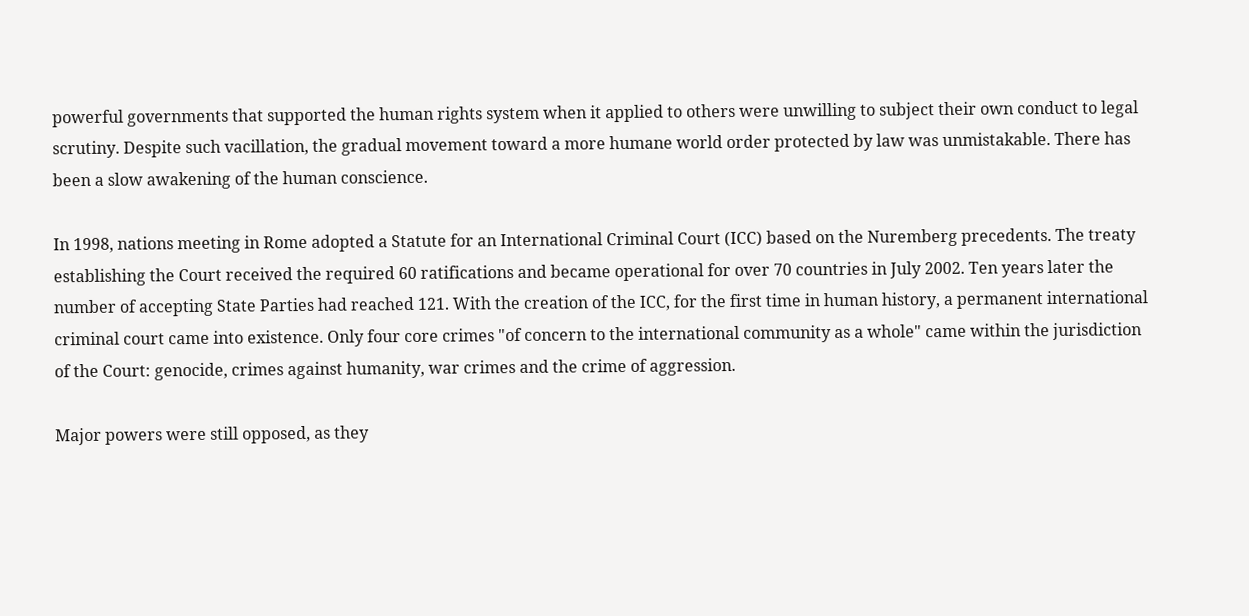powerful governments that supported the human rights system when it applied to others were unwilling to subject their own conduct to legal scrutiny. Despite such vacillation, the gradual movement toward a more humane world order protected by law was unmistakable. There has been a slow awakening of the human conscience.

In 1998, nations meeting in Rome adopted a Statute for an International Criminal Court (ICC) based on the Nuremberg precedents. The treaty establishing the Court received the required 60 ratifications and became operational for over 70 countries in July 2002. Ten years later the number of accepting State Parties had reached 121. With the creation of the ICC, for the first time in human history, a permanent international criminal court came into existence. Only four core crimes "of concern to the international community as a whole" came within the jurisdiction of the Court: genocide, crimes against humanity, war crimes and the crime of aggression.

Major powers were still opposed, as they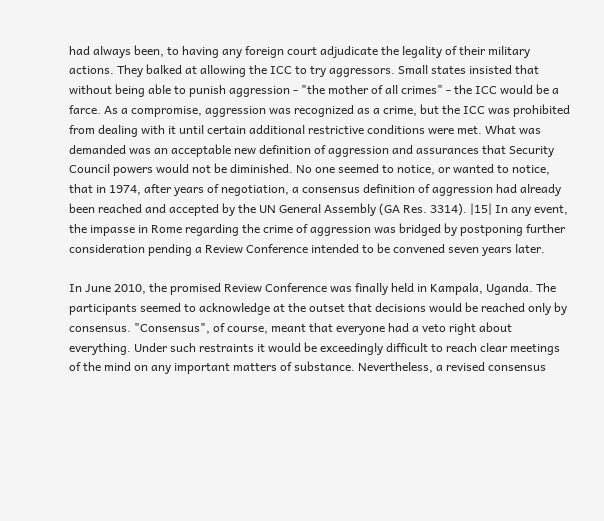had always been, to having any foreign court adjudicate the legality of their military actions. They balked at allowing the ICC to try aggressors. Small states insisted that without being able to punish aggression - "the mother of all crimes" - the ICC would be a farce. As a compromise, aggression was recognized as a crime, but the ICC was prohibited from dealing with it until certain additional restrictive conditions were met. What was demanded was an acceptable new definition of aggression and assurances that Security Council powers would not be diminished. No one seemed to notice, or wanted to notice, that in 1974, after years of negotiation, a consensus definition of aggression had already been reached and accepted by the UN General Assembly (GA Res. 3314). |15| In any event, the impasse in Rome regarding the crime of aggression was bridged by postponing further consideration pending a Review Conference intended to be convened seven years later.

In June 2010, the promised Review Conference was finally held in Kampala, Uganda. The participants seemed to acknowledge at the outset that decisions would be reached only by consensus. "Consensus", of course, meant that everyone had a veto right about everything. Under such restraints it would be exceedingly difficult to reach clear meetings of the mind on any important matters of substance. Nevertheless, a revised consensus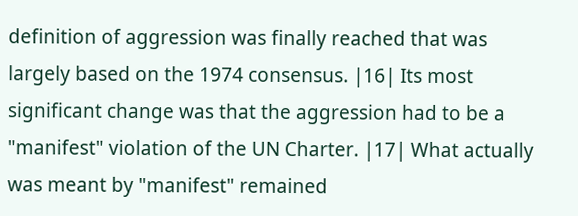definition of aggression was finally reached that was largely based on the 1974 consensus. |16| Its most significant change was that the aggression had to be a "manifest" violation of the UN Charter. |17| What actually was meant by "manifest" remained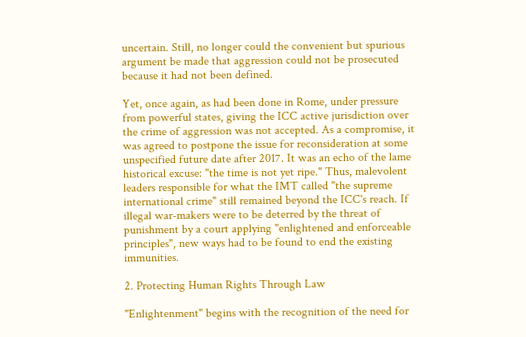uncertain. Still, no longer could the convenient but spurious argument be made that aggression could not be prosecuted because it had not been defined.

Yet, once again, as had been done in Rome, under pressure from powerful states, giving the ICC active jurisdiction over the crime of aggression was not accepted. As a compromise, it was agreed to postpone the issue for reconsideration at some unspecified future date after 2017. It was an echo of the lame historical excuse: "the time is not yet ripe." Thus, malevolent leaders responsible for what the IMT called "the supreme international crime" still remained beyond the ICC's reach. If illegal war-makers were to be deterred by the threat of punishment by a court applying "enlightened and enforceable principles", new ways had to be found to end the existing immunities.

2. Protecting Human Rights Through Law

"Enlightenment" begins with the recognition of the need for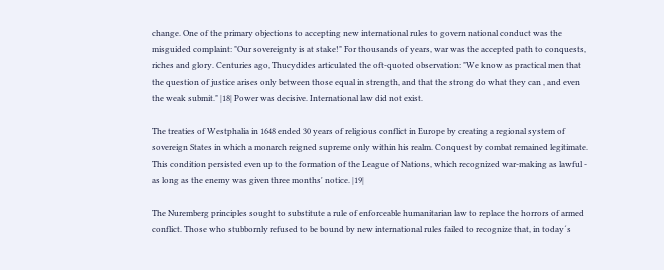change. One of the primary objections to accepting new international rules to govern national conduct was the misguided complaint: "Our sovereignty is at stake!" For thousands of years, war was the accepted path to conquests, riches and glory. Centuries ago, Thucydides articulated the oft-quoted observation: "We know as practical men that the question of justice arises only between those equal in strength, and that the strong do what they can , and even the weak submit." |18| Power was decisive. International law did not exist.

The treaties of Westphalia in 1648 ended 30 years of religious conflict in Europe by creating a regional system of sovereign States in which a monarch reigned supreme only within his realm. Conquest by combat remained legitimate. This condition persisted even up to the formation of the League of Nations, which recognized war-making as lawful - as long as the enemy was given three months' notice. |19|

The Nuremberg principles sought to substitute a rule of enforceable humanitarian law to replace the horrors of armed conflict. Those who stubbornly refused to be bound by new international rules failed to recognize that, in today´s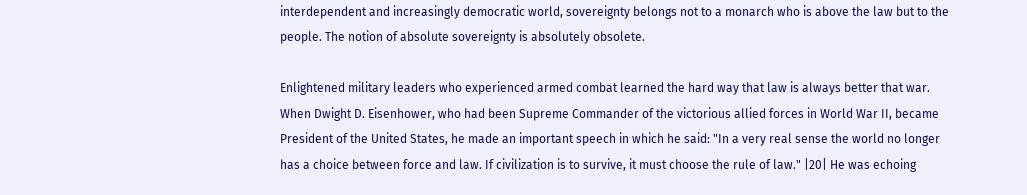interdependent and increasingly democratic world, sovereignty belongs not to a monarch who is above the law but to the people. The notion of absolute sovereignty is absolutely obsolete.

Enlightened military leaders who experienced armed combat learned the hard way that law is always better that war. When Dwight D. Eisenhower, who had been Supreme Commander of the victorious allied forces in World War II, became President of the United States, he made an important speech in which he said: "In a very real sense the world no longer has a choice between force and law. If civilization is to survive, it must choose the rule of law." |20| He was echoing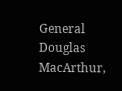General Douglas MacArthur,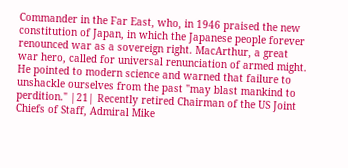Commander in the Far East, who, in 1946 praised the new constitution of Japan, in which the Japanese people forever renounced war as a sovereign right. MacArthur, a great war hero, called for universal renunciation of armed might. He pointed to modern science and warned that failure to unshackle ourselves from the past "may blast mankind to perdition." |21| Recently retired Chairman of the US Joint Chiefs of Staff, Admiral Mike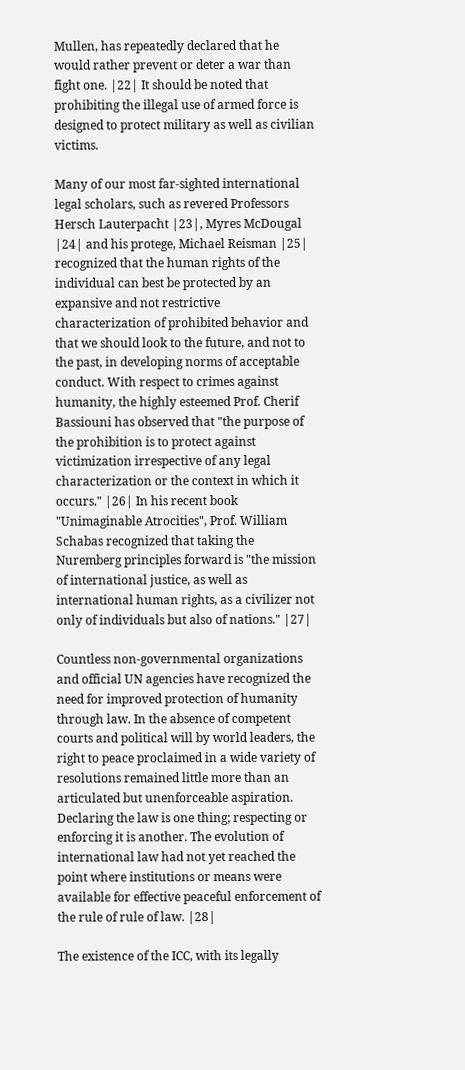Mullen, has repeatedly declared that he would rather prevent or deter a war than fight one. |22| It should be noted that prohibiting the illegal use of armed force is designed to protect military as well as civilian victims.

Many of our most far-sighted international legal scholars, such as revered Professors Hersch Lauterpacht |23|, Myres McDougal |24| and his protege, Michael Reisman |25| recognized that the human rights of the individual can best be protected by an expansive and not restrictive characterization of prohibited behavior and that we should look to the future, and not to the past, in developing norms of acceptable conduct. With respect to crimes against humanity, the highly esteemed Prof. Cherif Bassiouni has observed that "the purpose of the prohibition is to protect against victimization irrespective of any legal characterization or the context in which it occurs." |26| In his recent book "Unimaginable Atrocities", Prof. William Schabas recognized that taking the Nuremberg principles forward is "the mission of international justice, as well as international human rights, as a civilizer not only of individuals but also of nations." |27|

Countless non-governmental organizations and official UN agencies have recognized the need for improved protection of humanity through law. In the absence of competent courts and political will by world leaders, the right to peace proclaimed in a wide variety of resolutions remained little more than an articulated but unenforceable aspiration. Declaring the law is one thing; respecting or enforcing it is another. The evolution of international law had not yet reached the point where institutions or means were available for effective peaceful enforcement of the rule of rule of law. |28|

The existence of the ICC, with its legally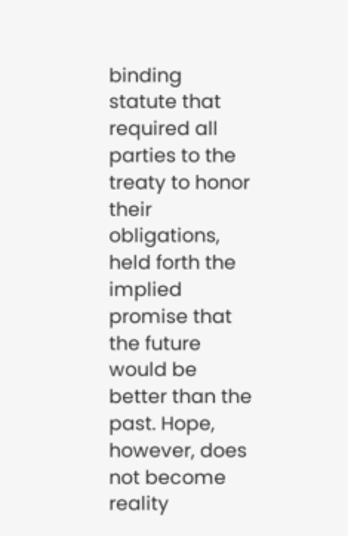binding statute that required all parties to the treaty to honor their obligations, held forth the implied promise that the future would be better than the past. Hope, however, does not become reality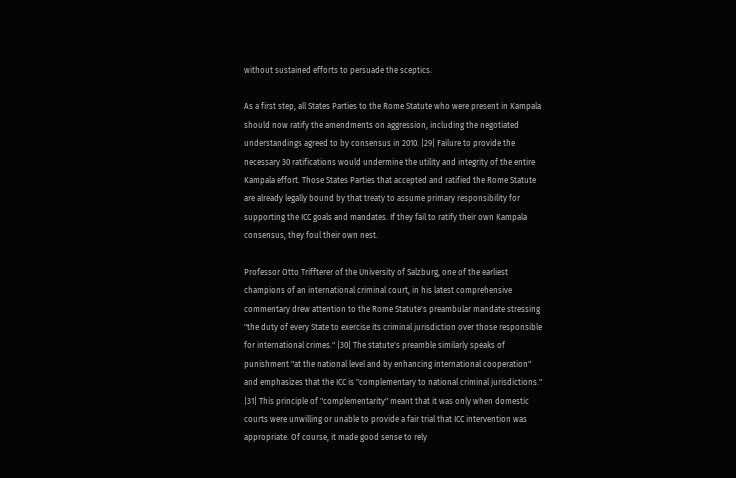without sustained efforts to persuade the sceptics.

As a first step, all States Parties to the Rome Statute who were present in Kampala should now ratify the amendments on aggression, including the negotiated understandings agreed to by consensus in 2010. |29| Failure to provide the necessary 30 ratifications would undermine the utility and integrity of the entire Kampala effort. Those States Parties that accepted and ratified the Rome Statute are already legally bound by that treaty to assume primary responsibility for supporting the ICC goals and mandates. If they fail to ratify their own Kampala consensus, they foul their own nest.

Professor Otto Triffterer of the University of Salzburg, one of the earliest champions of an international criminal court, in his latest comprehensive commentary drew attention to the Rome Statute's preambular mandate stressing "the duty of every State to exercise its criminal jurisdiction over those responsible for international crimes." |30| The statute's preamble similarly speaks of punishment "at the national level and by enhancing international cooperation" and emphasizes that the ICC is "complementary to national criminal jurisdictions." |31| This principle of "complementarity" meant that it was only when domestic courts were unwilling or unable to provide a fair trial that ICC intervention was appropriate. Of course, it made good sense to rely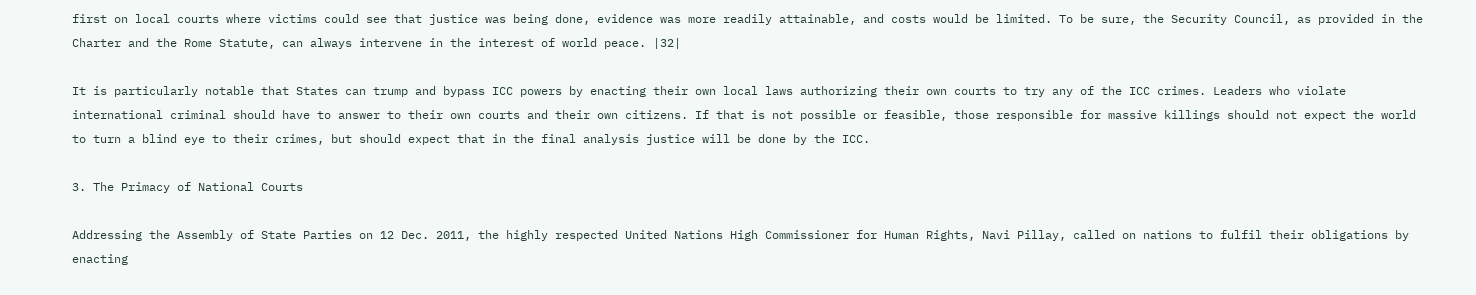first on local courts where victims could see that justice was being done, evidence was more readily attainable, and costs would be limited. To be sure, the Security Council, as provided in the Charter and the Rome Statute, can always intervene in the interest of world peace. |32|

It is particularly notable that States can trump and bypass ICC powers by enacting their own local laws authorizing their own courts to try any of the ICC crimes. Leaders who violate international criminal should have to answer to their own courts and their own citizens. If that is not possible or feasible, those responsible for massive killings should not expect the world to turn a blind eye to their crimes, but should expect that in the final analysis justice will be done by the ICC.

3. The Primacy of National Courts

Addressing the Assembly of State Parties on 12 Dec. 2011, the highly respected United Nations High Commissioner for Human Rights, Navi Pillay, called on nations to fulfil their obligations by enacting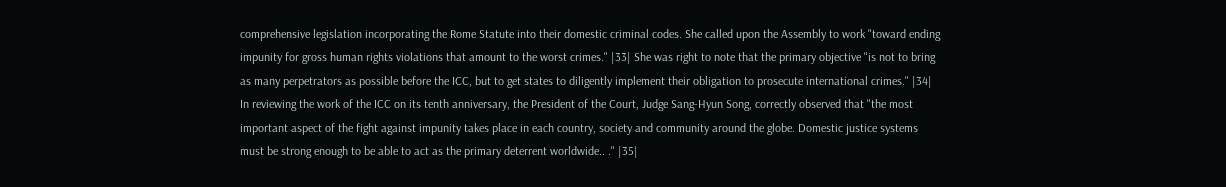comprehensive legislation incorporating the Rome Statute into their domestic criminal codes. She called upon the Assembly to work "toward ending impunity for gross human rights violations that amount to the worst crimes." |33| She was right to note that the primary objective "is not to bring as many perpetrators as possible before the ICC, but to get states to diligently implement their obligation to prosecute international crimes." |34| In reviewing the work of the ICC on its tenth anniversary, the President of the Court, Judge Sang-Hyun Song, correctly observed that "the most important aspect of the fight against impunity takes place in each country, society and community around the globe. Domestic justice systems must be strong enough to be able to act as the primary deterrent worldwide.. ." |35|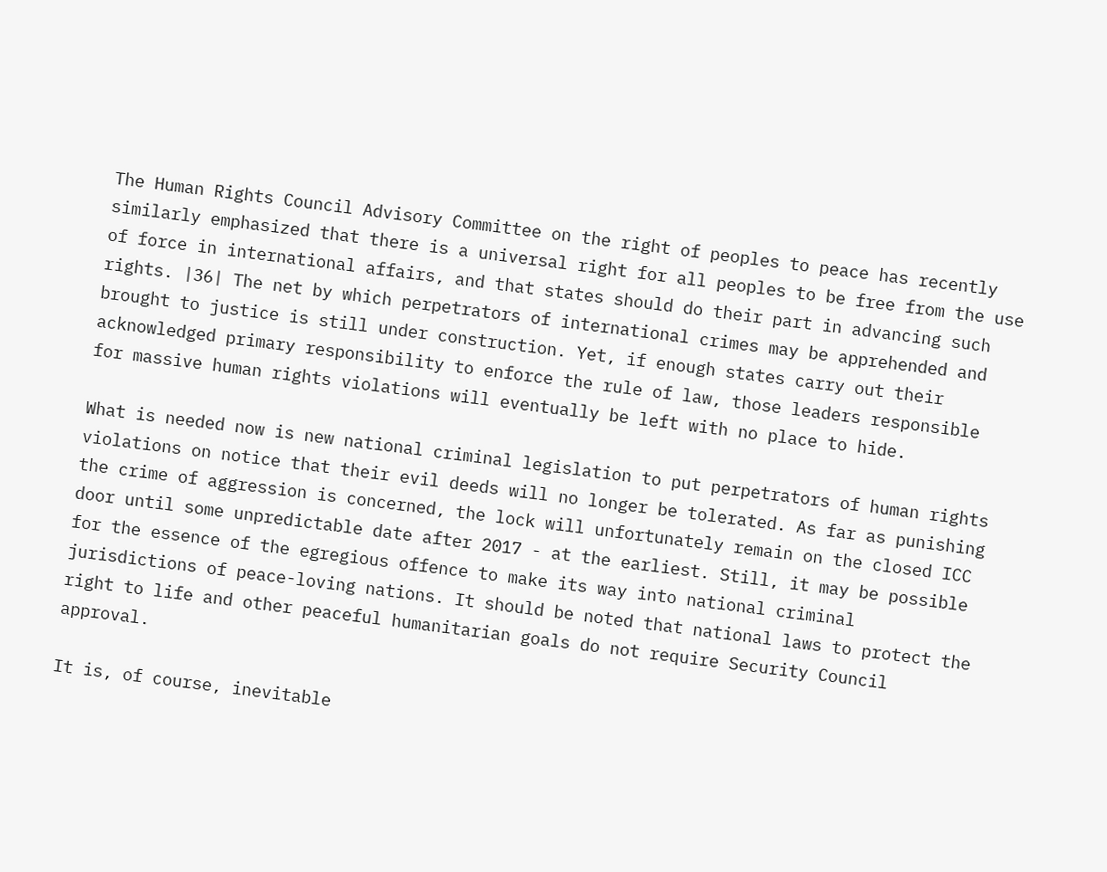The Human Rights Council Advisory Committee on the right of peoples to peace has recently similarly emphasized that there is a universal right for all peoples to be free from the use of force in international affairs, and that states should do their part in advancing such rights. |36| The net by which perpetrators of international crimes may be apprehended and brought to justice is still under construction. Yet, if enough states carry out their acknowledged primary responsibility to enforce the rule of law, those leaders responsible for massive human rights violations will eventually be left with no place to hide.

What is needed now is new national criminal legislation to put perpetrators of human rights violations on notice that their evil deeds will no longer be tolerated. As far as punishing the crime of aggression is concerned, the lock will unfortunately remain on the closed ICC door until some unpredictable date after 2017 - at the earliest. Still, it may be possible for the essence of the egregious offence to make its way into national criminal jurisdictions of peace-loving nations. It should be noted that national laws to protect the right to life and other peaceful humanitarian goals do not require Security Council approval.

It is, of course, inevitable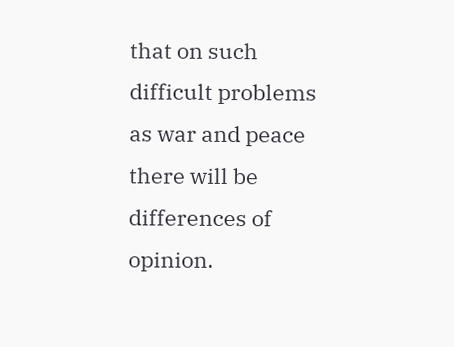that on such difficult problems as war and peace there will be differences of opinion.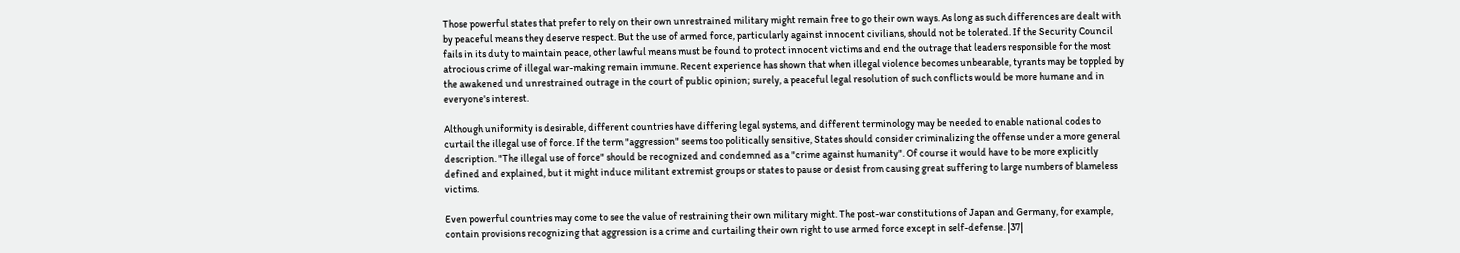Those powerful states that prefer to rely on their own unrestrained military might remain free to go their own ways. As long as such differences are dealt with by peaceful means they deserve respect. But the use of armed force, particularly against innocent civilians, should not be tolerated. If the Security Council fails in its duty to maintain peace, other lawful means must be found to protect innocent victims and end the outrage that leaders responsible for the most atrocious crime of illegal war-making remain immune. Recent experience has shown that when illegal violence becomes unbearable, tyrants may be toppled by the awakened und unrestrained outrage in the court of public opinion; surely, a peaceful legal resolution of such conflicts would be more humane and in everyone's interest.

Although uniformity is desirable, different countries have differing legal systems, and different terminology may be needed to enable national codes to curtail the illegal use of force. If the term "aggression" seems too politically sensitive, States should consider criminalizing the offense under a more general description. "The illegal use of force" should be recognized and condemned as a "crime against humanity". Of course it would have to be more explicitly defined and explained, but it might induce militant extremist groups or states to pause or desist from causing great suffering to large numbers of blameless victims.

Even powerful countries may come to see the value of restraining their own military might. The post-war constitutions of Japan and Germany, for example, contain provisions recognizing that aggression is a crime and curtailing their own right to use armed force except in self-defense. |37|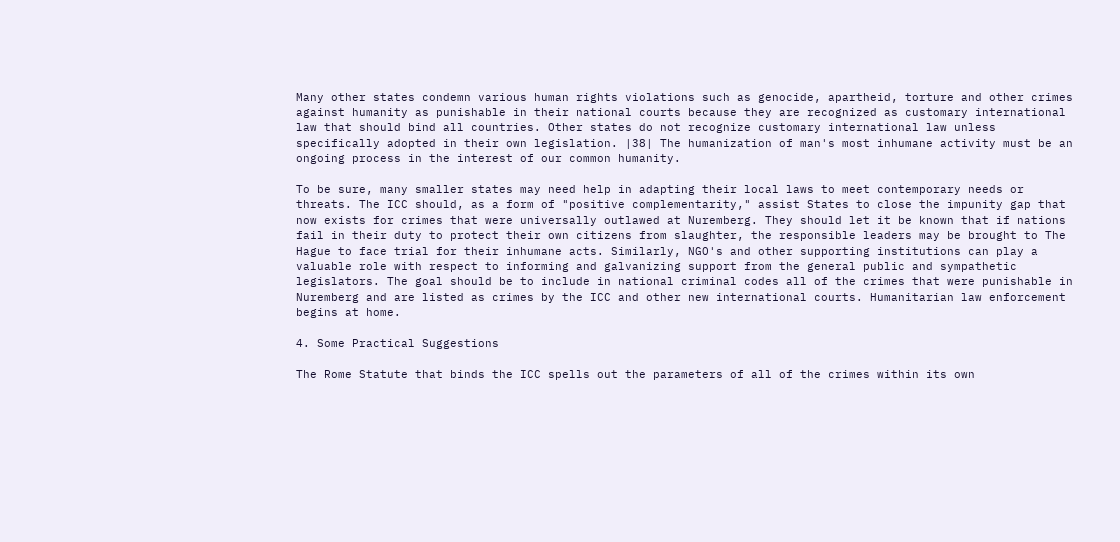Many other states condemn various human rights violations such as genocide, apartheid, torture and other crimes against humanity as punishable in their national courts because they are recognized as customary international law that should bind all countries. Other states do not recognize customary international law unless specifically adopted in their own legislation. |38| The humanization of man's most inhumane activity must be an ongoing process in the interest of our common humanity.

To be sure, many smaller states may need help in adapting their local laws to meet contemporary needs or threats. The ICC should, as a form of "positive complementarity," assist States to close the impunity gap that now exists for crimes that were universally outlawed at Nuremberg. They should let it be known that if nations fail in their duty to protect their own citizens from slaughter, the responsible leaders may be brought to The Hague to face trial for their inhumane acts. Similarly, NGO's and other supporting institutions can play a valuable role with respect to informing and galvanizing support from the general public and sympathetic legislators. The goal should be to include in national criminal codes all of the crimes that were punishable in Nuremberg and are listed as crimes by the ICC and other new international courts. Humanitarian law enforcement begins at home.

4. Some Practical Suggestions

The Rome Statute that binds the ICC spells out the parameters of all of the crimes within its own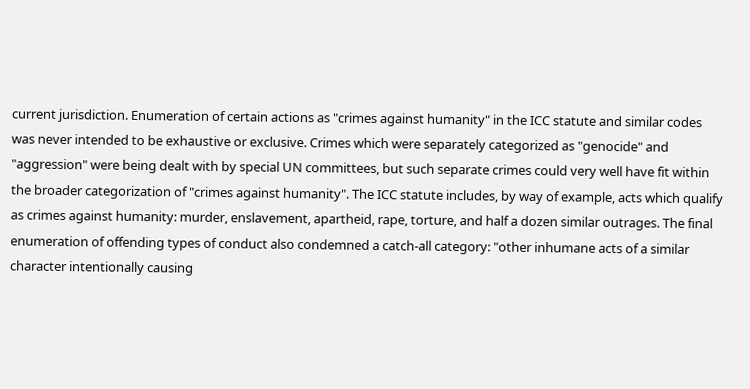current jurisdiction. Enumeration of certain actions as "crimes against humanity" in the ICC statute and similar codes was never intended to be exhaustive or exclusive. Crimes which were separately categorized as "genocide" and "aggression" were being dealt with by special UN committees, but such separate crimes could very well have fit within the broader categorization of "crimes against humanity". The ICC statute includes, by way of example, acts which qualify as crimes against humanity: murder, enslavement, apartheid, rape, torture, and half a dozen similar outrages. The final enumeration of offending types of conduct also condemned a catch-all category: "other inhumane acts of a similar character intentionally causing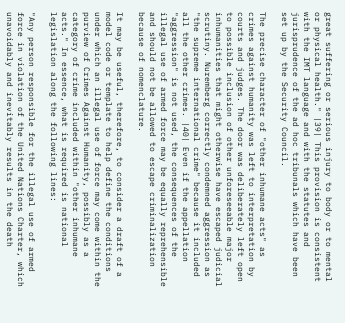great suffering or serious injury to body or to mental or physical health." |39| This provision is consistent with the IMT language and with the statutes and jurisprudence of the ad hoc tribunals which have been set up by the Security Council.

The precise character of "other inhumane acts" as crimes against humanity was left to interpretation by courts and judges. The door was deliberately left open to possible inclusion of other unforeseeable major inhumanities that might otherwise have escaped judicial scrutiny. Nuremberg correctly condemned aggression as "the supreme international crime" because it included all the other crimes. |40| Even if the appellation "aggression" is not used, the consequences of the illegal use of armed force may be equally reprehensible and should not be allowed to escape criminalization because of nomenclature.

It may be useful, therefore, to consider a draft of a model code or template to help define the conditions under which an illegal use of force may come within the purview of Crimes Against Humanity, possibly as a category of crime included within "other inhumane acts." In essence, what is required is national legislation along the following lines:

"Any person responsible for the illegal use of armed force in violation of the United Nations Charter, which unavoidably and inevitably results in the death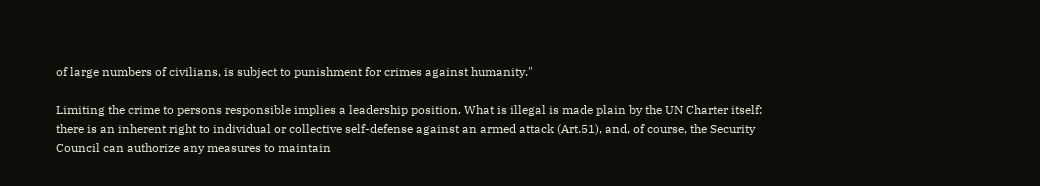of large numbers of civilians, is subject to punishment for crimes against humanity."

Limiting the crime to persons responsible implies a leadership position. What is illegal is made plain by the UN Charter itself: there is an inherent right to individual or collective self-defense against an armed attack (Art.51), and, of course, the Security Council can authorize any measures to maintain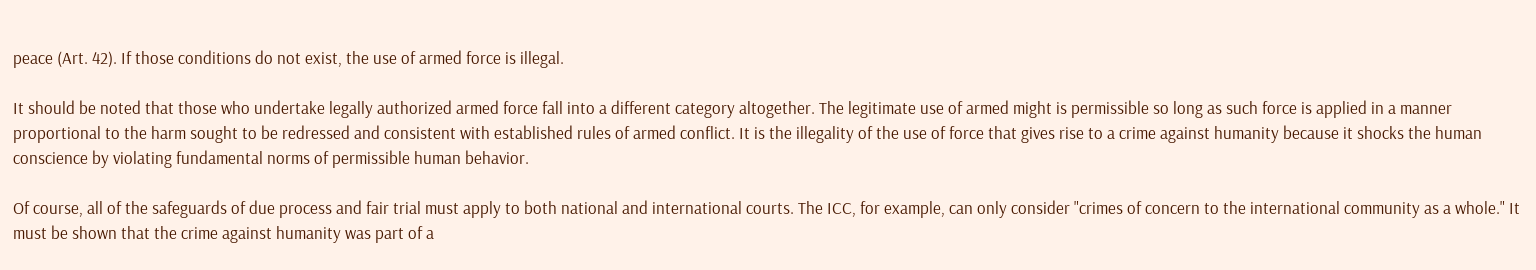peace (Art. 42). If those conditions do not exist, the use of armed force is illegal.

It should be noted that those who undertake legally authorized armed force fall into a different category altogether. The legitimate use of armed might is permissible so long as such force is applied in a manner proportional to the harm sought to be redressed and consistent with established rules of armed conflict. It is the illegality of the use of force that gives rise to a crime against humanity because it shocks the human conscience by violating fundamental norms of permissible human behavior.

Of course, all of the safeguards of due process and fair trial must apply to both national and international courts. The ICC, for example, can only consider "crimes of concern to the international community as a whole." It must be shown that the crime against humanity was part of a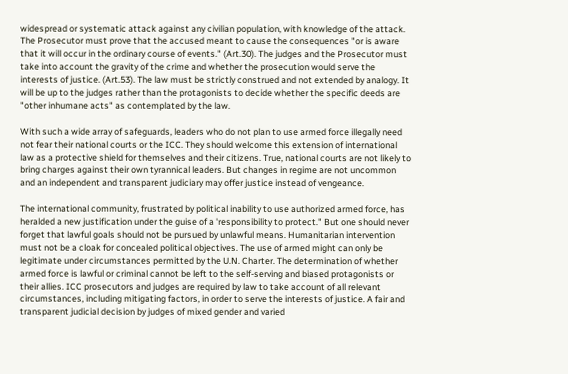widespread or systematic attack against any civilian population, with knowledge of the attack. The Prosecutor must prove that the accused meant to cause the consequences "or is aware that it will occur in the ordinary course of events." (Art.30). The judges and the Prosecutor must take into account the gravity of the crime and whether the prosecution would serve the interests of justice. (Art.53). The law must be strictly construed and not extended by analogy. It will be up to the judges rather than the protagonists to decide whether the specific deeds are "other inhumane acts" as contemplated by the law.

With such a wide array of safeguards, leaders who do not plan to use armed force illegally need not fear their national courts or the ICC. They should welcome this extension of international law as a protective shield for themselves and their citizens. True, national courts are not likely to bring charges against their own tyrannical leaders. But changes in regime are not uncommon and an independent and transparent judiciary may offer justice instead of vengeance.

The international community, frustrated by political inability to use authorized armed force, has heralded a new justification under the guise of a 'responsibility to protect." But one should never forget that lawful goals should not be pursued by unlawful means. Humanitarian intervention must not be a cloak for concealed political objectives. The use of armed might can only be legitimate under circumstances permitted by the U.N. Charter. The determination of whether armed force is lawful or criminal cannot be left to the self-serving and biased protagonists or their allies. ICC prosecutors and judges are required by law to take account of all relevant circumstances, including mitigating factors, in order to serve the interests of justice. A fair and transparent judicial decision by judges of mixed gender and varied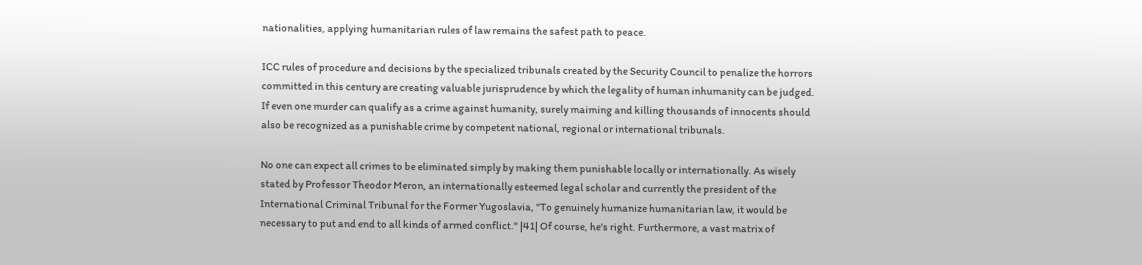nationalities, applying humanitarian rules of law remains the safest path to peace.

ICC rules of procedure and decisions by the specialized tribunals created by the Security Council to penalize the horrors committed in this century are creating valuable jurisprudence by which the legality of human inhumanity can be judged. If even one murder can qualify as a crime against humanity, surely maiming and killing thousands of innocents should also be recognized as a punishable crime by competent national, regional or international tribunals.

No one can expect all crimes to be eliminated simply by making them punishable locally or internationally. As wisely stated by Professor Theodor Meron, an internationally esteemed legal scholar and currently the president of the International Criminal Tribunal for the Former Yugoslavia, "To genuinely humanize humanitarian law, it would be necessary to put and end to all kinds of armed conflict." |41| Of course, he's right. Furthermore, a vast matrix of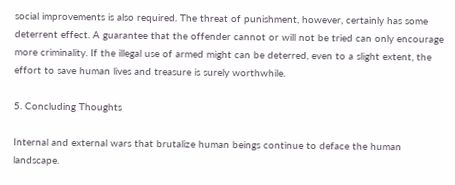social improvements is also required. The threat of punishment, however, certainly has some deterrent effect. A guarantee that the offender cannot or will not be tried can only encourage more criminality. If the illegal use of armed might can be deterred, even to a slight extent, the effort to save human lives and treasure is surely worthwhile.

5. Concluding Thoughts

Internal and external wars that brutalize human beings continue to deface the human landscape.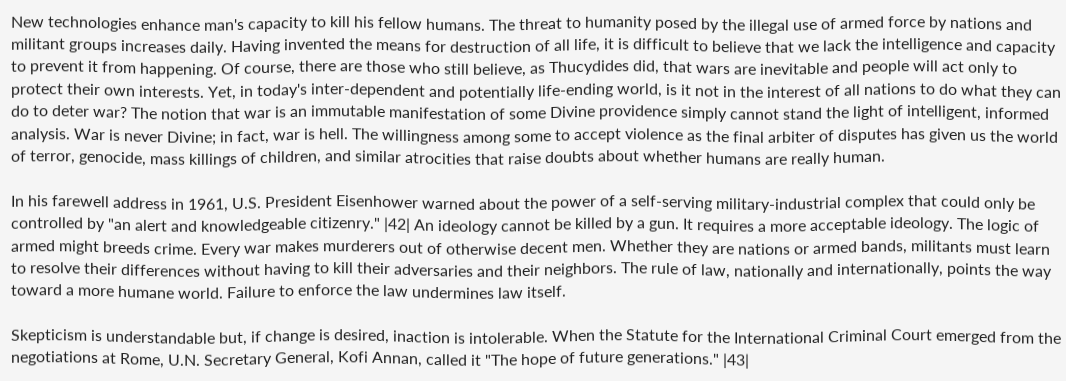New technologies enhance man's capacity to kill his fellow humans. The threat to humanity posed by the illegal use of armed force by nations and militant groups increases daily. Having invented the means for destruction of all life, it is difficult to believe that we lack the intelligence and capacity to prevent it from happening. Of course, there are those who still believe, as Thucydides did, that wars are inevitable and people will act only to protect their own interests. Yet, in today's inter-dependent and potentially life-ending world, is it not in the interest of all nations to do what they can do to deter war? The notion that war is an immutable manifestation of some Divine providence simply cannot stand the light of intelligent, informed analysis. War is never Divine; in fact, war is hell. The willingness among some to accept violence as the final arbiter of disputes has given us the world of terror, genocide, mass killings of children, and similar atrocities that raise doubts about whether humans are really human.

In his farewell address in 1961, U.S. President Eisenhower warned about the power of a self-serving military-industrial complex that could only be controlled by "an alert and knowledgeable citizenry." |42| An ideology cannot be killed by a gun. It requires a more acceptable ideology. The logic of armed might breeds crime. Every war makes murderers out of otherwise decent men. Whether they are nations or armed bands, militants must learn to resolve their differences without having to kill their adversaries and their neighbors. The rule of law, nationally and internationally, points the way toward a more humane world. Failure to enforce the law undermines law itself.

Skepticism is understandable but, if change is desired, inaction is intolerable. When the Statute for the International Criminal Court emerged from the negotiations at Rome, U.N. Secretary General, Kofi Annan, called it "The hope of future generations." |43|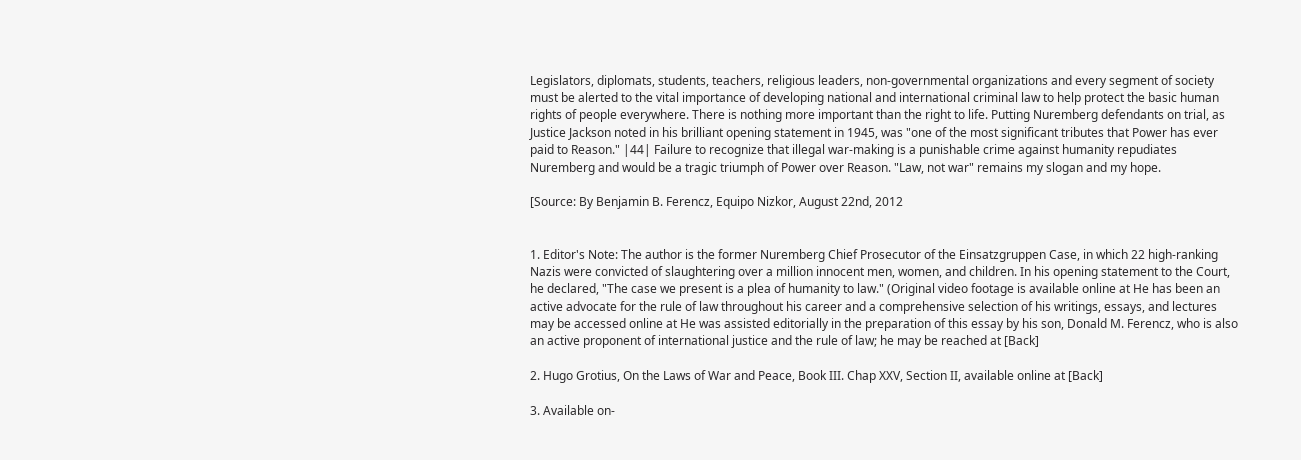Legislators, diplomats, students, teachers, religious leaders, non-governmental organizations and every segment of society must be alerted to the vital importance of developing national and international criminal law to help protect the basic human rights of people everywhere. There is nothing more important than the right to life. Putting Nuremberg defendants on trial, as Justice Jackson noted in his brilliant opening statement in 1945, was "one of the most significant tributes that Power has ever paid to Reason." |44| Failure to recognize that illegal war-making is a punishable crime against humanity repudiates Nuremberg and would be a tragic triumph of Power over Reason. "Law, not war" remains my slogan and my hope.

[Source: By Benjamin B. Ferencz, Equipo Nizkor, August 22nd, 2012


1. Editor's Note: The author is the former Nuremberg Chief Prosecutor of the Einsatzgruppen Case, in which 22 high-ranking Nazis were convicted of slaughtering over a million innocent men, women, and children. In his opening statement to the Court, he declared, "The case we present is a plea of humanity to law." (Original video footage is available online at He has been an active advocate for the rule of law throughout his career and a comprehensive selection of his writings, essays, and lectures may be accessed online at He was assisted editorially in the preparation of this essay by his son, Donald M. Ferencz, who is also an active proponent of international justice and the rule of law; he may be reached at [Back]

2. Hugo Grotius, On the Laws of War and Peace, Book III. Chap XXV, Section II, available online at [Back]

3. Available on-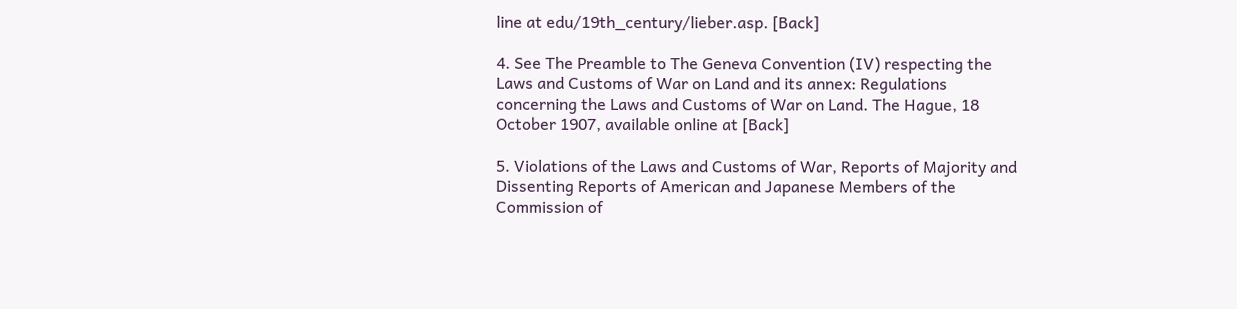line at edu/19th_century/lieber.asp. [Back]

4. See The Preamble to The Geneva Convention (IV) respecting the Laws and Customs of War on Land and its annex: Regulations concerning the Laws and Customs of War on Land. The Hague, 18 October 1907, available online at [Back]

5. Violations of the Laws and Customs of War, Reports of Majority and Dissenting Reports of American and Japanese Members of the Commission of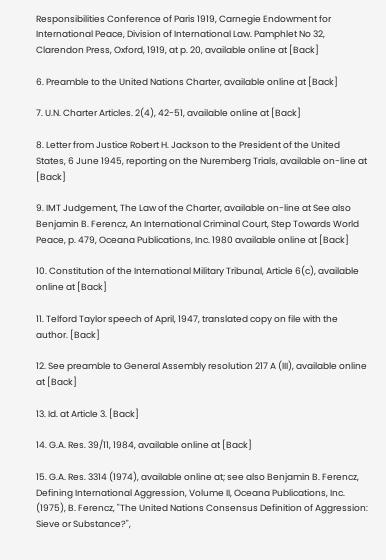Responsibilities Conference of Paris 1919, Carnegie Endowment for International Peace, Division of International Law. Pamphlet No 32, Clarendon Press, Oxford, 1919, at p. 20, available online at [Back]

6. Preamble to the United Nations Charter, available online at [Back]

7. U.N. Charter Articles. 2(4), 42-51, available online at [Back]

8. Letter from Justice Robert H. Jackson to the President of the United States, 6 June 1945, reporting on the Nuremberg Trials, available on-line at [Back]

9. IMT Judgement, The Law of the Charter, available on-line at See also Benjamin B. Ferencz, An International Criminal Court, Step Towards World Peace, p. 479, Oceana Publications, Inc. 1980 available online at [Back]

10. Constitution of the International Military Tribunal, Article 6(c), available online at [Back]

11. Telford Taylor speech of April, 1947, translated copy on file with the author. [Back]

12. See preamble to General Assembly resolution 217 A (III), available online at [Back]

13. Id. at Article 3. [Back]

14. G.A. Res. 39/11, 1984, available online at [Back]

15. G.A. Res. 3314 (1974), available online at; see also Benjamin B. Ferencz, Defining International Aggression, Volume II, Oceana Publications, Inc. (1975), B. Ferencz, "The United Nations Consensus Definition of Aggression: Sieve or Substance?",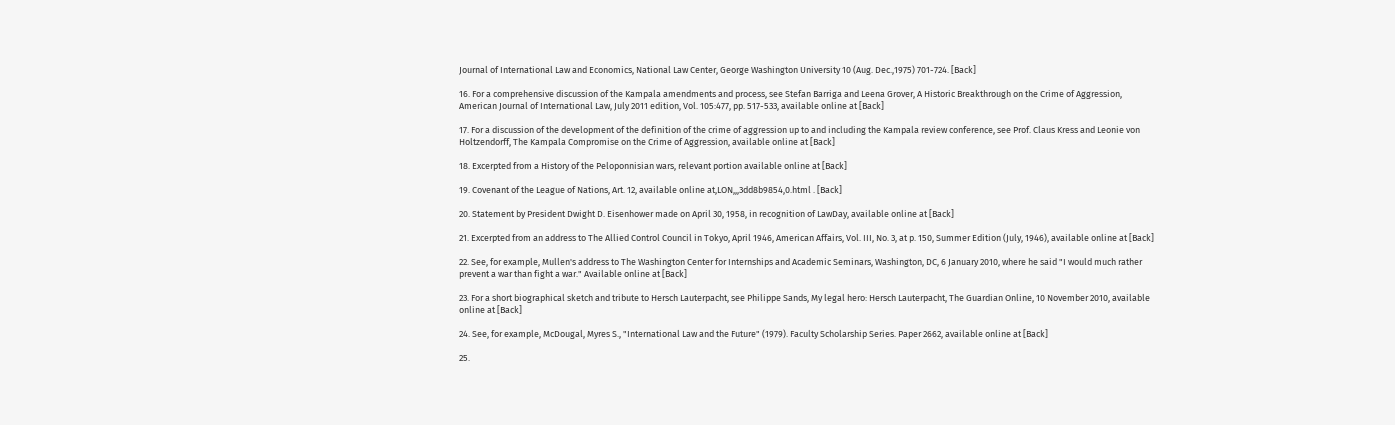Journal of International Law and Economics, National Law Center, George Washington University 10 (Aug. Dec.,1975) 701-724. [Back]

16. For a comprehensive discussion of the Kampala amendments and process, see Stefan Barriga and Leena Grover, A Historic Breakthrough on the Crime of Aggression, American Journal of International Law, July 2011 edition, Vol. 105:477, pp. 517-533, available online at [Back]

17. For a discussion of the development of the definition of the crime of aggression up to and including the Kampala review conference, see Prof. Claus Kress and Leonie von Holtzendorff, The Kampala Compromise on the Crime of Aggression, available online at [Back]

18. Excerpted from a History of the Peloponnisian wars, relevant portion available online at [Back]

19. Covenant of the League of Nations, Art. 12, available online at,LON,,,3dd8b9854,0.html . [Back]

20. Statement by President Dwight D. Eisenhower made on April 30, 1958, in recognition of LawDay, available online at [Back]

21. Excerpted from an address to The Allied Control Council in Tokyo, April 1946, American Affairs, Vol. III, No. 3, at p. 150, Summer Edition (July, 1946), available online at [Back]

22. See, for example, Mullen's address to The Washington Center for Internships and Academic Seminars, Washington, DC, 6 January 2010, where he said "I would much rather prevent a war than fight a war." Available online at [Back]

23. For a short biographical sketch and tribute to Hersch Lauterpacht, see Philippe Sands, My legal hero: Hersch Lauterpacht, The Guardian Online, 10 November 2010, available online at [Back]

24. See, for example, McDougal, Myres S., "International Law and the Future" (1979). Faculty Scholarship Series. Paper 2662, available online at [Back]

25.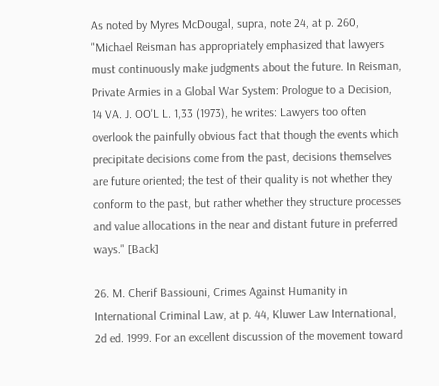As noted by Myres McDougal, supra, note 24, at p. 260, "Michael Reisman has appropriately emphasized that lawyers must continuously make judgments about the future. In Reisman, Private Armies in a Global War System: Prologue to a Decision, 14 VA. J. OO'L L. 1,33 (1973), he writes: Lawyers too often overlook the painfully obvious fact that though the events which precipitate decisions come from the past, decisions themselves are future oriented; the test of their quality is not whether they conform to the past, but rather whether they structure processes and value allocations in the near and distant future in preferred ways." [Back]

26. M. Cherif Bassiouni, Crimes Against Humanity in International Criminal Law, at p. 44, Kluwer Law International, 2d ed. 1999. For an excellent discussion of the movement toward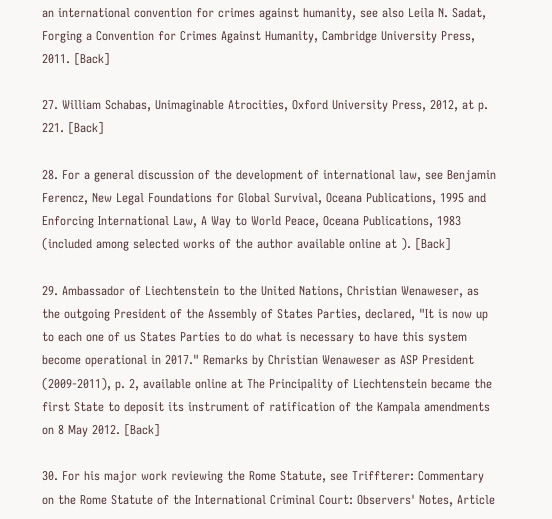an international convention for crimes against humanity, see also Leila N. Sadat, Forging a Convention for Crimes Against Humanity, Cambridge University Press, 2011. [Back]

27. William Schabas, Unimaginable Atrocities, Oxford University Press, 2012, at p. 221. [Back]

28. For a general discussion of the development of international law, see Benjamin Ferencz, New Legal Foundations for Global Survival, Oceana Publications, 1995 and Enforcing International Law, A Way to World Peace, Oceana Publications, 1983 (included among selected works of the author available online at ). [Back]

29. Ambassador of Liechtenstein to the United Nations, Christian Wenaweser, as the outgoing President of the Assembly of States Parties, declared, "It is now up to each one of us States Parties to do what is necessary to have this system become operational in 2017." Remarks by Christian Wenaweser as ASP President (2009-2011), p. 2, available online at The Principality of Liechtenstein became the first State to deposit its instrument of ratification of the Kampala amendments on 8 May 2012. [Back]

30. For his major work reviewing the Rome Statute, see Triffterer: Commentary on the Rome Statute of the International Criminal Court: Observers' Notes, Article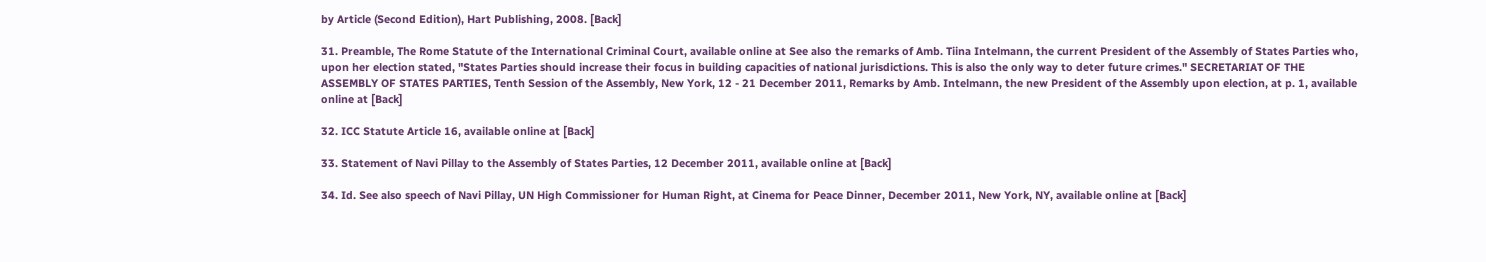by Article (Second Edition), Hart Publishing, 2008. [Back]

31. Preamble, The Rome Statute of the International Criminal Court, available online at See also the remarks of Amb. Tiina Intelmann, the current President of the Assembly of States Parties who, upon her election stated, "States Parties should increase their focus in building capacities of national jurisdictions. This is also the only way to deter future crimes." SECRETARIAT OF THE ASSEMBLY OF STATES PARTIES, Tenth Session of the Assembly, New York, 12 - 21 December 2011, Remarks by Amb. Intelmann, the new President of the Assembly upon election, at p. 1, available online at [Back]

32. ICC Statute Article 16, available online at [Back]

33. Statement of Navi Pillay to the Assembly of States Parties, 12 December 2011, available online at [Back]

34. Id. See also speech of Navi Pillay, UN High Commissioner for Human Right, at Cinema for Peace Dinner, December 2011, New York, NY, available online at [Back]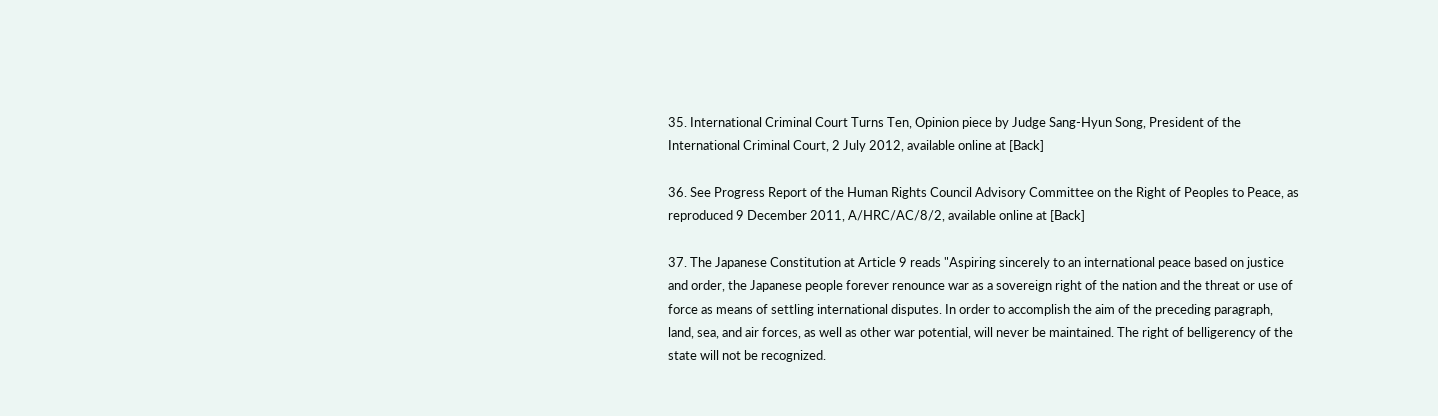35. International Criminal Court Turns Ten, Opinion piece by Judge Sang-Hyun Song, President of the International Criminal Court, 2 July 2012, available online at [Back]

36. See Progress Report of the Human Rights Council Advisory Committee on the Right of Peoples to Peace, as reproduced 9 December 2011, A/HRC/AC/8/2, available online at [Back]

37. The Japanese Constitution at Article 9 reads "Aspiring sincerely to an international peace based on justice and order, the Japanese people forever renounce war as a sovereign right of the nation and the threat or use of force as means of settling international disputes. In order to accomplish the aim of the preceding paragraph, land, sea, and air forces, as well as other war potential, will never be maintained. The right of belligerency of the state will not be recognized.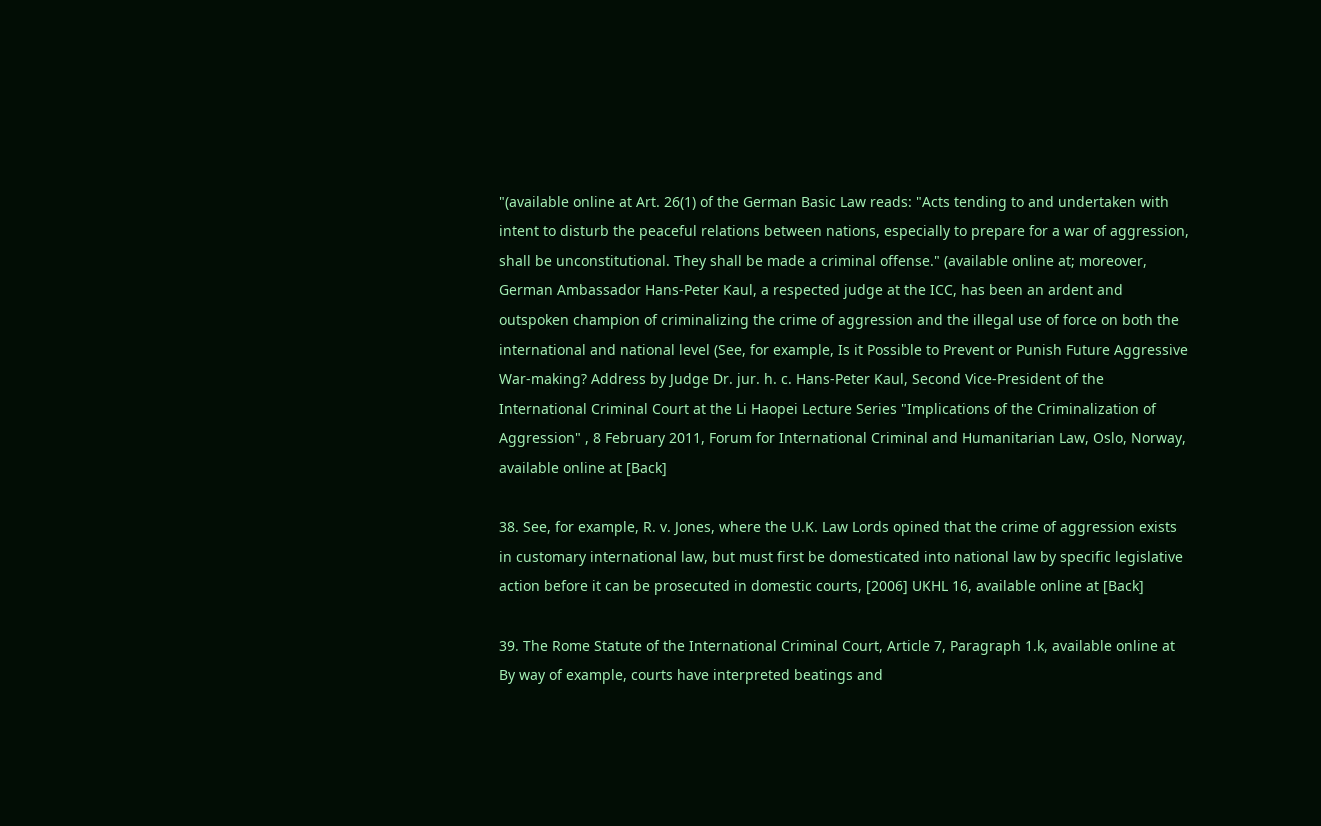"(available online at Art. 26(1) of the German Basic Law reads: "Acts tending to and undertaken with intent to disturb the peaceful relations between nations, especially to prepare for a war of aggression, shall be unconstitutional. They shall be made a criminal offense." (available online at; moreover, German Ambassador Hans-Peter Kaul, a respected judge at the ICC, has been an ardent and outspoken champion of criminalizing the crime of aggression and the illegal use of force on both the international and national level (See, for example, Is it Possible to Prevent or Punish Future Aggressive War-making? Address by Judge Dr. jur. h. c. Hans-Peter Kaul, Second Vice-President of the International Criminal Court at the Li Haopei Lecture Series "Implications of the Criminalization of Aggression" , 8 February 2011, Forum for International Criminal and Humanitarian Law, Oslo, Norway, available online at [Back]

38. See, for example, R. v. Jones, where the U.K. Law Lords opined that the crime of aggression exists in customary international law, but must first be domesticated into national law by specific legislative action before it can be prosecuted in domestic courts, [2006] UKHL 16, available online at [Back]

39. The Rome Statute of the International Criminal Court, Article 7, Paragraph 1.k, available online at By way of example, courts have interpreted beatings and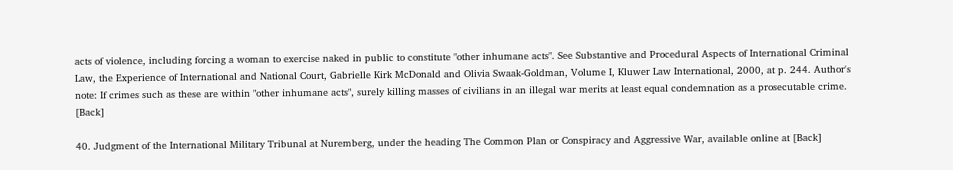acts of violence, including forcing a woman to exercise naked in public to constitute "other inhumane acts". See Substantive and Procedural Aspects of International Criminal Law, the Experience of International and National Court, Gabrielle Kirk McDonald and Olivia Swaak-Goldman, Volume I, Kluwer Law International, 2000, at p. 244. Author's note: If crimes such as these are within "other inhumane acts", surely killing masses of civilians in an illegal war merits at least equal condemnation as a prosecutable crime. [Back]

40. Judgment of the International Military Tribunal at Nuremberg, under the heading The Common Plan or Conspiracy and Aggressive War, available online at [Back]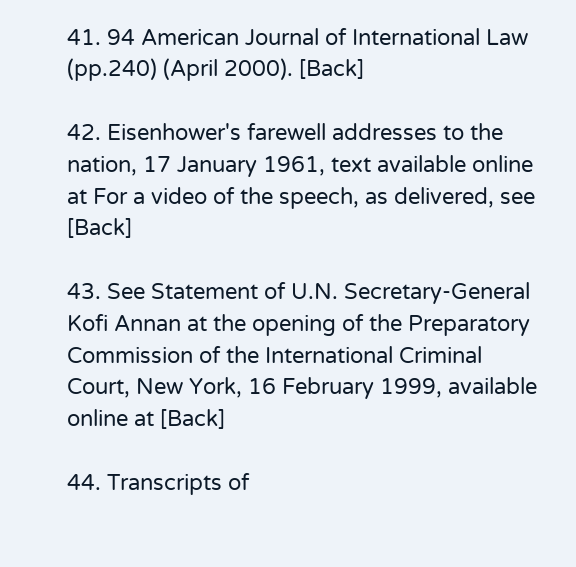41. 94 American Journal of International Law (pp.240) (April 2000). [Back]

42. Eisenhower's farewell addresses to the nation, 17 January 1961, text available online at For a video of the speech, as delivered, see [Back]

43. See Statement of U.N. Secretary-General Kofi Annan at the opening of the Preparatory Commission of the International Criminal Court, New York, 16 February 1999, available online at [Back]

44. Transcripts of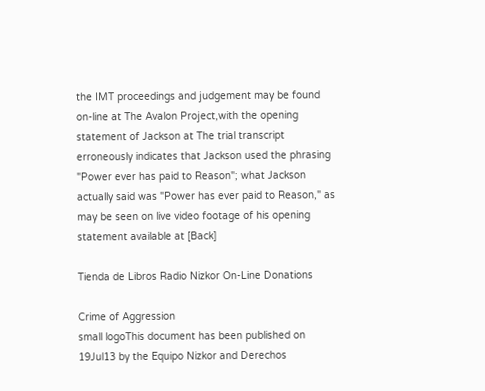the IMT proceedings and judgement may be found on-line at The Avalon Project,with the opening statement of Jackson at The trial transcript erroneously indicates that Jackson used the phrasing "Power ever has paid to Reason"; what Jackson actually said was "Power has ever paid to Reason," as may be seen on live video footage of his opening statement available at [Back]

Tienda de Libros Radio Nizkor On-Line Donations

Crime of Aggression
small logoThis document has been published on 19Jul13 by the Equipo Nizkor and Derechos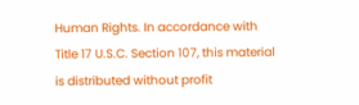Human Rights. In accordance with Title 17 U.S.C. Section 107, this material is distributed without profit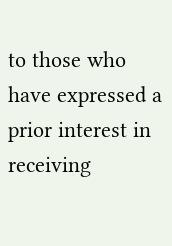to those who have expressed a prior interest in receiving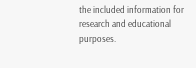the included information for research and educational purposes.